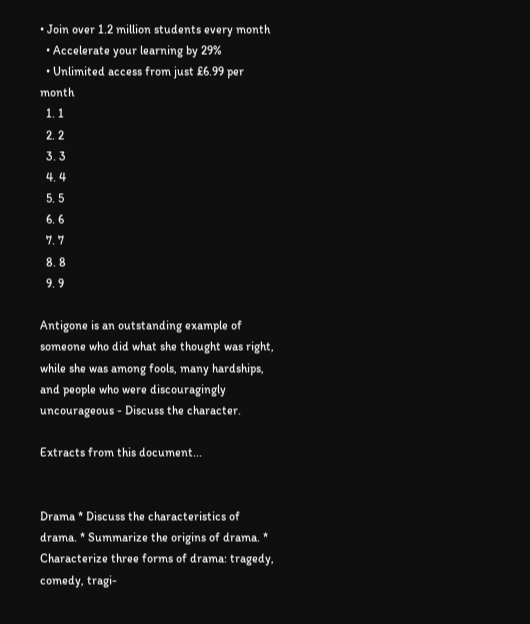• Join over 1.2 million students every month
  • Accelerate your learning by 29%
  • Unlimited access from just £6.99 per month
  1. 1
  2. 2
  3. 3
  4. 4
  5. 5
  6. 6
  7. 7
  8. 8
  9. 9

Antigone is an outstanding example of someone who did what she thought was right, while she was among fools, many hardships, and people who were discouragingly uncourageous - Discuss the character.

Extracts from this document...


Drama * Discuss the characteristics of drama. * Summarize the origins of drama. * Characterize three forms of drama: tragedy, comedy, tragi-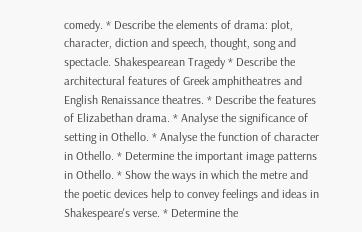comedy. * Describe the elements of drama: plot, character, diction and speech, thought, song and spectacle. Shakespearean Tragedy * Describe the architectural features of Greek amphitheatres and English Renaissance theatres. * Describe the features of Elizabethan drama. * Analyse the significance of setting in Othello. * Analyse the function of character in Othello. * Determine the important image patterns in Othello. * Show the ways in which the metre and the poetic devices help to convey feelings and ideas in Shakespeare's verse. * Determine the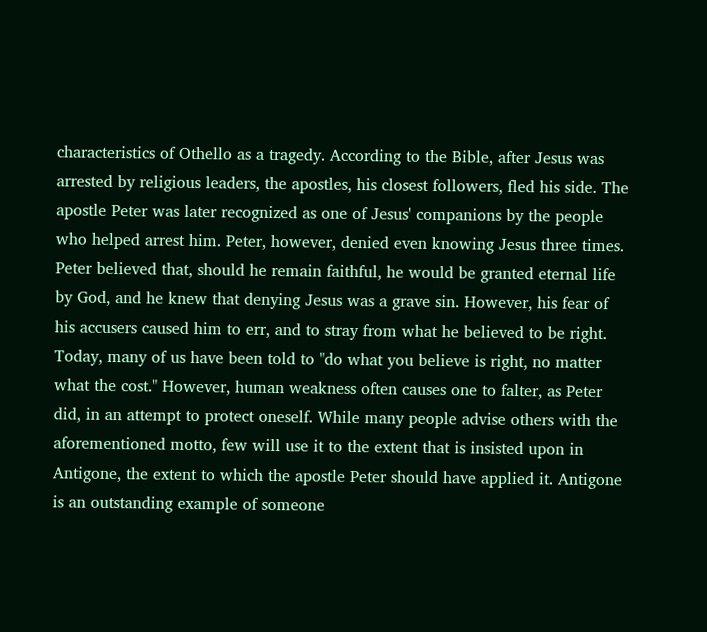characteristics of Othello as a tragedy. According to the Bible, after Jesus was arrested by religious leaders, the apostles, his closest followers, fled his side. The apostle Peter was later recognized as one of Jesus' companions by the people who helped arrest him. Peter, however, denied even knowing Jesus three times. Peter believed that, should he remain faithful, he would be granted eternal life by God, and he knew that denying Jesus was a grave sin. However, his fear of his accusers caused him to err, and to stray from what he believed to be right. Today, many of us have been told to "do what you believe is right, no matter what the cost." However, human weakness often causes one to falter, as Peter did, in an attempt to protect oneself. While many people advise others with the aforementioned motto, few will use it to the extent that is insisted upon in Antigone, the extent to which the apostle Peter should have applied it. Antigone is an outstanding example of someone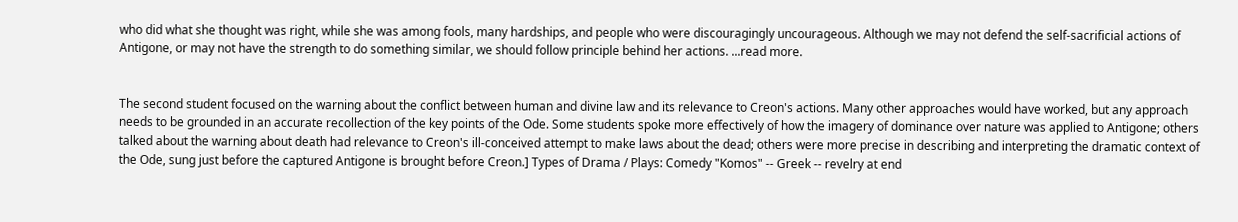who did what she thought was right, while she was among fools, many hardships, and people who were discouragingly uncourageous. Although we may not defend the self-sacrificial actions of Antigone, or may not have the strength to do something similar, we should follow principle behind her actions. ...read more.


The second student focused on the warning about the conflict between human and divine law and its relevance to Creon's actions. Many other approaches would have worked, but any approach needs to be grounded in an accurate recollection of the key points of the Ode. Some students spoke more effectively of how the imagery of dominance over nature was applied to Antigone; others talked about the warning about death had relevance to Creon's ill-conceived attempt to make laws about the dead; others were more precise in describing and interpreting the dramatic context of the Ode, sung just before the captured Antigone is brought before Creon.] Types of Drama / Plays: Comedy "Komos" -- Greek -- revelry at end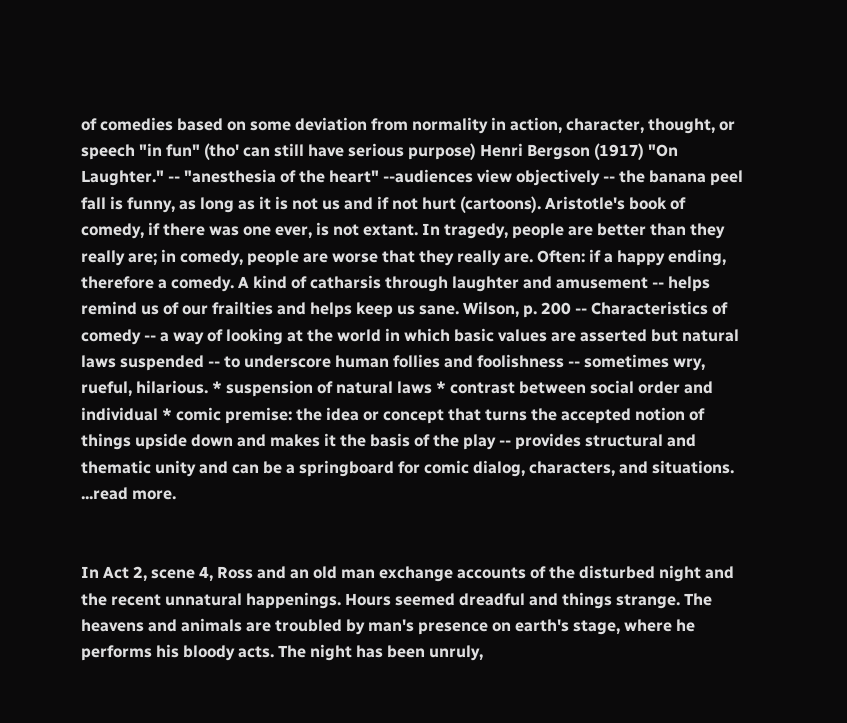of comedies based on some deviation from normality in action, character, thought, or speech "in fun" (tho' can still have serious purpose) Henri Bergson (1917) "On Laughter." -- "anesthesia of the heart" --audiences view objectively -- the banana peel fall is funny, as long as it is not us and if not hurt (cartoons). Aristotle's book of comedy, if there was one ever, is not extant. In tragedy, people are better than they really are; in comedy, people are worse that they really are. Often: if a happy ending, therefore a comedy. A kind of catharsis through laughter and amusement -- helps remind us of our frailties and helps keep us sane. Wilson, p. 200 -- Characteristics of comedy -- a way of looking at the world in which basic values are asserted but natural laws suspended -- to underscore human follies and foolishness -- sometimes wry, rueful, hilarious. * suspension of natural laws * contrast between social order and individual * comic premise: the idea or concept that turns the accepted notion of things upside down and makes it the basis of the play -- provides structural and thematic unity and can be a springboard for comic dialog, characters, and situations. ...read more.


In Act 2, scene 4, Ross and an old man exchange accounts of the disturbed night and the recent unnatural happenings. Hours seemed dreadful and things strange. The heavens and animals are troubled by man's presence on earth's stage, where he performs his bloody acts. The night has been unruly,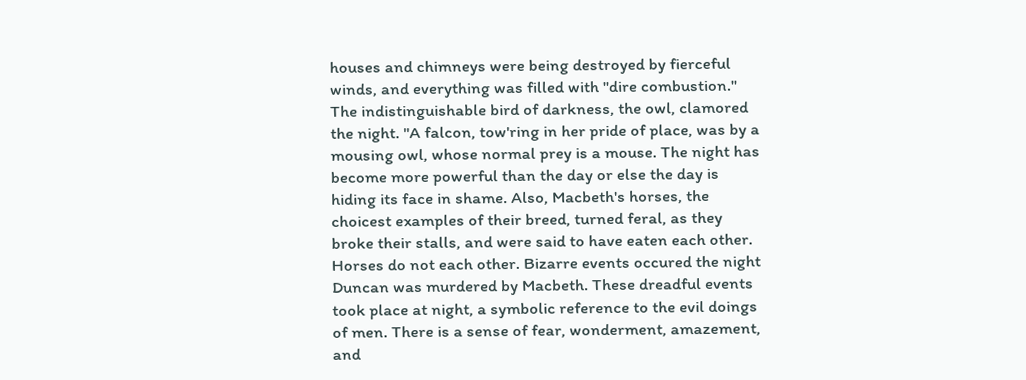houses and chimneys were being destroyed by fierceful winds, and everything was filled with "dire combustion." The indistinguishable bird of darkness, the owl, clamored the night. "A falcon, tow'ring in her pride of place, was by a mousing owl, whose normal prey is a mouse. The night has become more powerful than the day or else the day is hiding its face in shame. Also, Macbeth's horses, the choicest examples of their breed, turned feral, as they broke their stalls, and were said to have eaten each other. Horses do not each other. Bizarre events occured the night Duncan was murdered by Macbeth. These dreadful events took place at night, a symbolic reference to the evil doings of men. There is a sense of fear, wonderment, amazement, and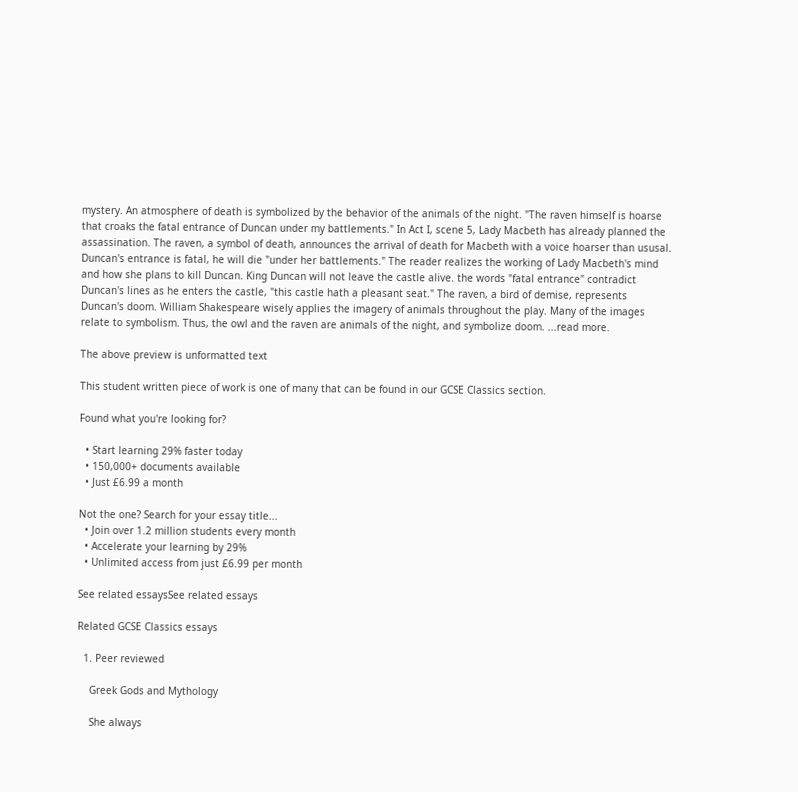mystery. An atmosphere of death is symbolized by the behavior of the animals of the night. "The raven himself is hoarse that croaks the fatal entrance of Duncan under my battlements." In Act I, scene 5, Lady Macbeth has already planned the assassination. The raven, a symbol of death, announces the arrival of death for Macbeth with a voice hoarser than ususal. Duncan's entrance is fatal, he will die "under her battlements." The reader realizes the working of Lady Macbeth's mind and how she plans to kill Duncan. King Duncan will not leave the castle alive. the words "fatal entrance" contradict Duncan's lines as he enters the castle, "this castle hath a pleasant seat." The raven, a bird of demise, represents Duncan's doom. William Shakespeare wisely applies the imagery of animals throughout the play. Many of the images relate to symbolism. Thus, the owl and the raven are animals of the night, and symbolize doom. ...read more.

The above preview is unformatted text

This student written piece of work is one of many that can be found in our GCSE Classics section.

Found what you're looking for?

  • Start learning 29% faster today
  • 150,000+ documents available
  • Just £6.99 a month

Not the one? Search for your essay title...
  • Join over 1.2 million students every month
  • Accelerate your learning by 29%
  • Unlimited access from just £6.99 per month

See related essaysSee related essays

Related GCSE Classics essays

  1. Peer reviewed

    Greek Gods and Mythology

    She always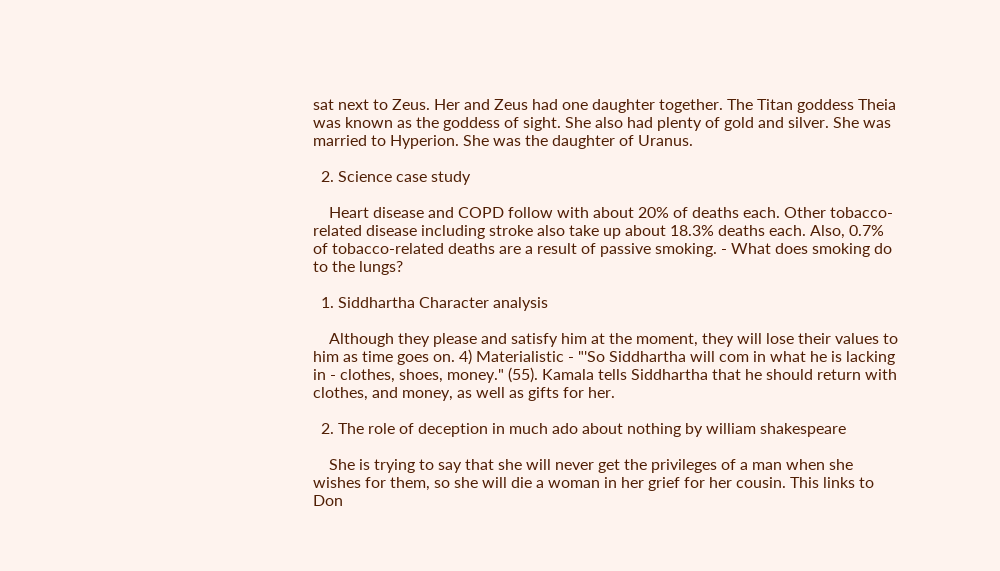sat next to Zeus. Her and Zeus had one daughter together. The Titan goddess Theia was known as the goddess of sight. She also had plenty of gold and silver. She was married to Hyperion. She was the daughter of Uranus.

  2. Science case study

    Heart disease and COPD follow with about 20% of deaths each. Other tobacco-related disease including stroke also take up about 18.3% deaths each. Also, 0.7% of tobacco-related deaths are a result of passive smoking. - What does smoking do to the lungs?

  1. Siddhartha Character analysis

    Although they please and satisfy him at the moment, they will lose their values to him as time goes on. 4) Materialistic - "'So Siddhartha will com in what he is lacking in - clothes, shoes, money." (55). Kamala tells Siddhartha that he should return with clothes, and money, as well as gifts for her.

  2. The role of deception in much ado about nothing by william shakespeare

    She is trying to say that she will never get the privileges of a man when she wishes for them, so she will die a woman in her grief for her cousin. This links to Don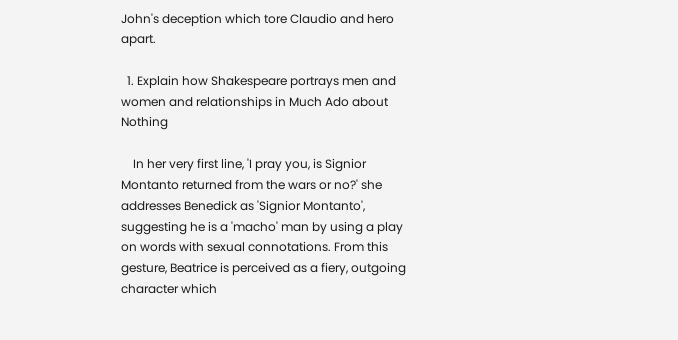John's deception which tore Claudio and hero apart.

  1. Explain how Shakespeare portrays men and women and relationships in Much Ado about Nothing

    In her very first line, 'I pray you, is Signior Montanto returned from the wars or no?' she addresses Benedick as 'Signior Montanto', suggesting he is a 'macho' man by using a play on words with sexual connotations. From this gesture, Beatrice is perceived as a fiery, outgoing character which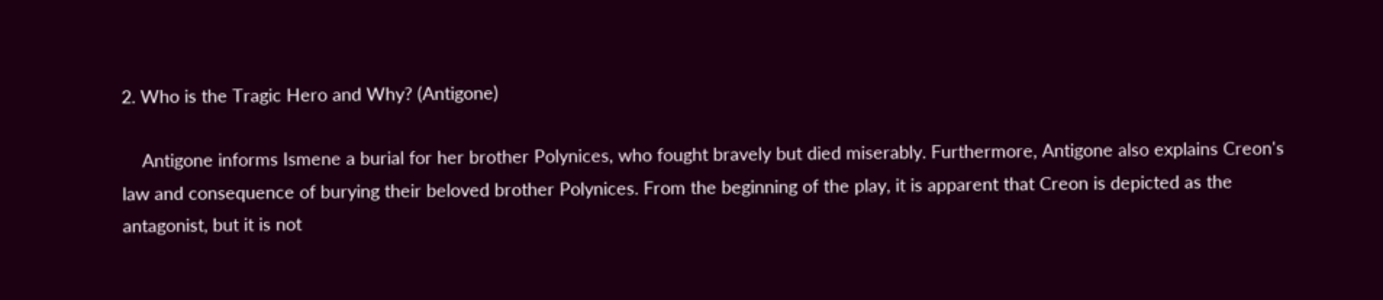2. Who is the Tragic Hero and Why? (Antigone)

    Antigone informs Ismene a burial for her brother Polynices, who fought bravely but died miserably. Furthermore, Antigone also explains Creon's law and consequence of burying their beloved brother Polynices. From the beginning of the play, it is apparent that Creon is depicted as the antagonist, but it is not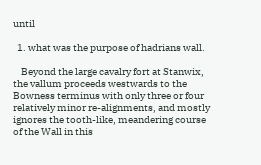until

  1. what was the purpose of hadrians wall.

    Beyond the large cavalry fort at Stanwix, the vallum proceeds westwards to the Bowness terminus with only three or four relatively minor re-alignments, and mostly ignores the tooth-like, meandering course of the Wall in this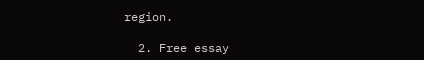region.

  2. Free essay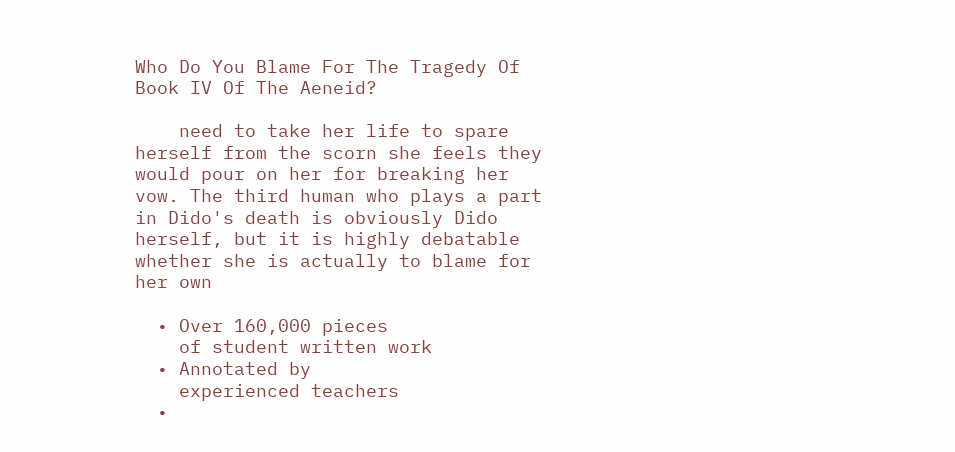Who Do You Blame For The Tragedy Of Book IV Of The Aeneid?

    need to take her life to spare herself from the scorn she feels they would pour on her for breaking her vow. The third human who plays a part in Dido's death is obviously Dido herself, but it is highly debatable whether she is actually to blame for her own

  • Over 160,000 pieces
    of student written work
  • Annotated by
    experienced teachers
  •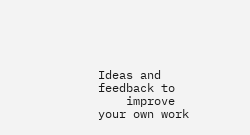Ideas and feedback to
    improve your own work